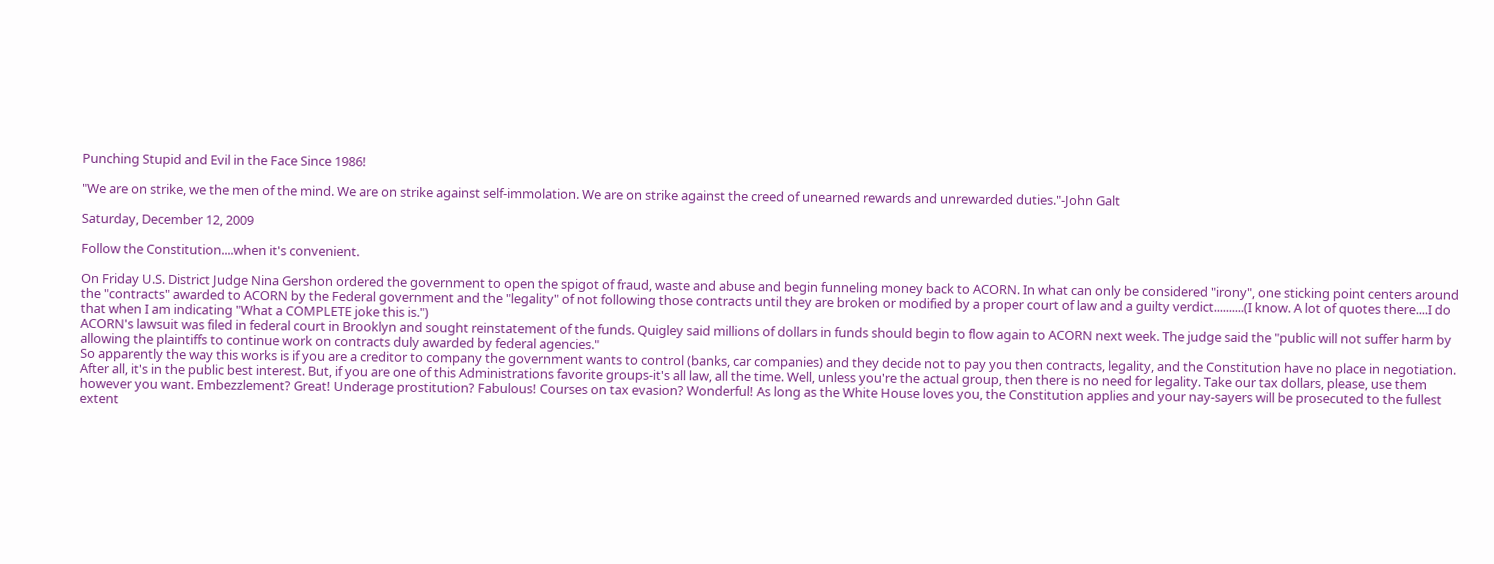Punching Stupid and Evil in the Face Since 1986!

"We are on strike, we the men of the mind. We are on strike against self-immolation. We are on strike against the creed of unearned rewards and unrewarded duties."-John Galt

Saturday, December 12, 2009

Follow the Constitution....when it's convenient.

On Friday U.S. District Judge Nina Gershon ordered the government to open the spigot of fraud, waste and abuse and begin funneling money back to ACORN. In what can only be considered "irony", one sticking point centers around the "contracts" awarded to ACORN by the Federal government and the "legality" of not following those contracts until they are broken or modified by a proper court of law and a guilty verdict..........(I know. A lot of quotes there....I do that when I am indicating "What a COMPLETE joke this is.")
ACORN's lawsuit was filed in federal court in Brooklyn and sought reinstatement of the funds. Quigley said millions of dollars in funds should begin to flow again to ACORN next week. The judge said the "public will not suffer harm by allowing the plaintiffs to continue work on contracts duly awarded by federal agencies."
So apparently the way this works is if you are a creditor to company the government wants to control (banks, car companies) and they decide not to pay you then contracts, legality, and the Constitution have no place in negotiation. After all, it's in the public best interest. But, if you are one of this Administrations favorite groups-it's all law, all the time. Well, unless you're the actual group, then there is no need for legality. Take our tax dollars, please, use them however you want. Embezzlement? Great! Underage prostitution? Fabulous! Courses on tax evasion? Wonderful! As long as the White House loves you, the Constitution applies and your nay-sayers will be prosecuted to the fullest extent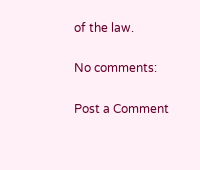of the law.

No comments:

Post a Comment